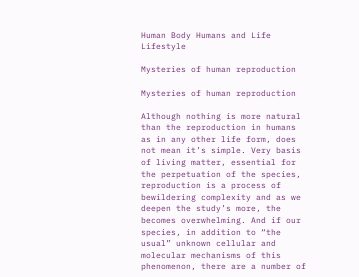Human Body Humans and Life Lifestyle

Mysteries of human reproduction

Mysteries of human reproduction

Although nothing is more natural than the reproduction in humans as in any other life form, does not mean it’s simple. Very basis of living matter, essential for the perpetuation of the species, reproduction is a process of bewildering complexity and as we deepen the study’s more, the becomes overwhelming. And if our species, in addition to “the usual” unknown cellular and molecular mechanisms of this phenomenon, there are a number of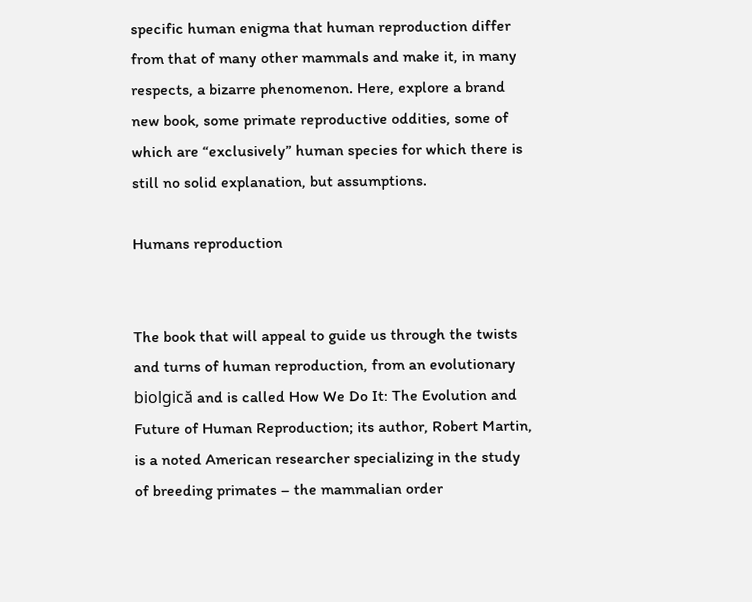specific human enigma that human reproduction differ from that of many other mammals and make it, in many respects, a bizarre phenomenon. Here, explore a brand new book, some primate reproductive oddities, some of which are “exclusively” human species for which there is still no solid explanation, but assumptions.

Humans reproduction


The book that will appeal to guide us through the twists and turns of human reproduction, from an evolutionary biolgică and is called How We Do It: The Evolution and Future of Human Reproduction; its author, Robert Martin, is a noted American researcher specializing in the study of breeding primates – the mammalian order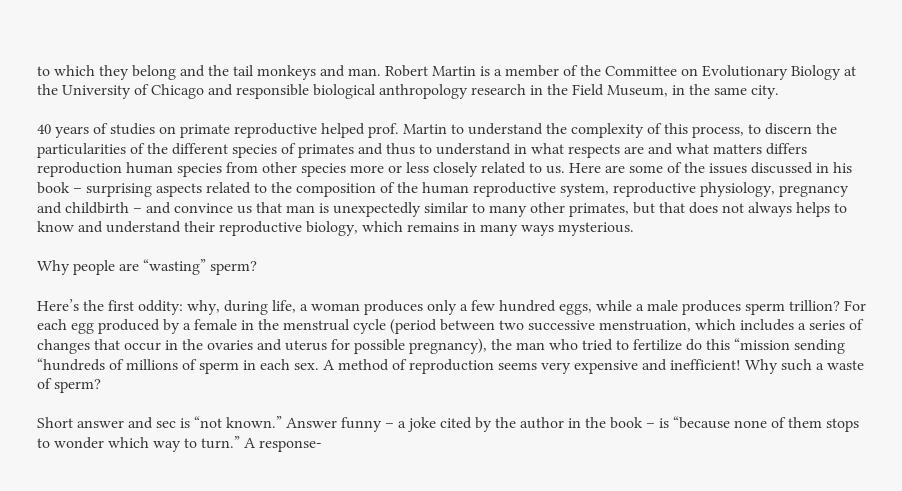to which they belong and the tail monkeys and man. Robert Martin is a member of the Committee on Evolutionary Biology at the University of Chicago and responsible biological anthropology research in the Field Museum, in the same city.

40 years of studies on primate reproductive helped prof. Martin to understand the complexity of this process, to discern the particularities of the different species of primates and thus to understand in what respects are and what matters differs reproduction human species from other species more or less closely related to us. Here are some of the issues discussed in his book – surprising aspects related to the composition of the human reproductive system, reproductive physiology, pregnancy and childbirth – and convince us that man is unexpectedly similar to many other primates, but that does not always helps to know and understand their reproductive biology, which remains in many ways mysterious.

Why people are “wasting” sperm?

Here’s the first oddity: why, during life, a woman produces only a few hundred eggs, while a male produces sperm trillion? For each egg produced by a female in the menstrual cycle (period between two successive menstruation, which includes a series of changes that occur in the ovaries and uterus for possible pregnancy), the man who tried to fertilize do this “mission sending “hundreds of millions of sperm in each sex. A method of reproduction seems very expensive and inefficient! Why such a waste of sperm?

Short answer and sec is “not known.” Answer funny – a joke cited by the author in the book – is “because none of them stops to wonder which way to turn.” A response-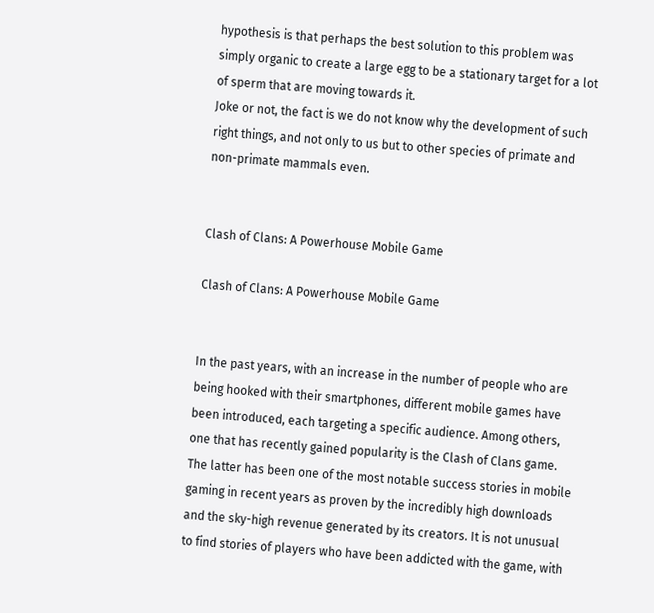hypothesis is that perhaps the best solution to this problem was simply organic to create a large egg to be a stationary target for a lot of sperm that are moving towards it.
Joke or not, the fact is we do not know why the development of such right things, and not only to us but to other species of primate and non-primate mammals even.


Clash of Clans: A Powerhouse Mobile Game

Clash of Clans: A Powerhouse Mobile Game


In the past years, with an increase in the number of people who are being hooked with their smartphones, different mobile games have been introduced, each targeting a specific audience. Among others, one that has recently gained popularity is the Clash of Clans game. The latter has been one of the most notable success stories in mobile gaming in recent years as proven by the incredibly high downloads and the sky-high revenue generated by its creators. It is not unusual to find stories of players who have been addicted with the game, with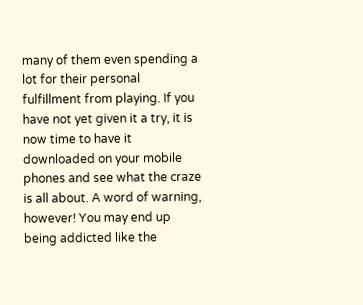many of them even spending a lot for their personal fulfillment from playing. If you have not yet given it a try, it is now time to have it downloaded on your mobile phones and see what the craze is all about. A word of warning, however! You may end up being addicted like the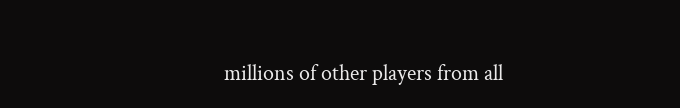millions of other players from all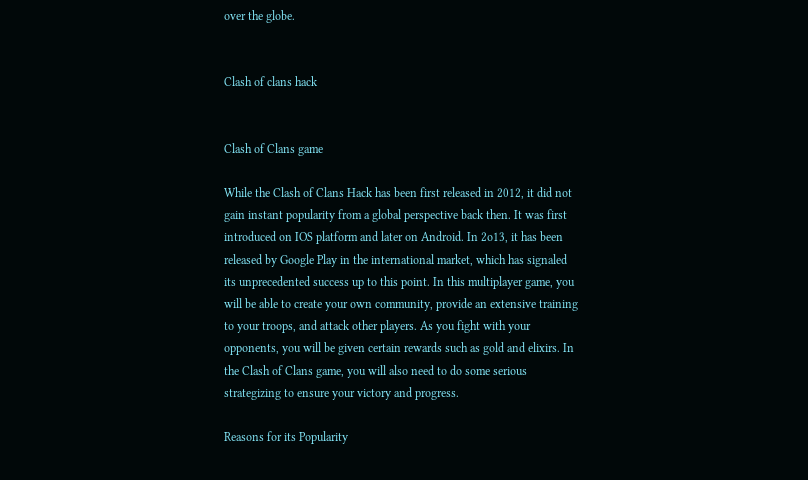over the globe.


Clash of clans hack


Clash of Clans game

While the Clash of Clans Hack has been first released in 2012, it did not gain instant popularity from a global perspective back then. It was first introduced on IOS platform and later on Android. In 2o13, it has been released by Google Play in the international market, which has signaled its unprecedented success up to this point. In this multiplayer game, you will be able to create your own community, provide an extensive training to your troops, and attack other players. As you fight with your opponents, you will be given certain rewards such as gold and elixirs. In the Clash of Clans game, you will also need to do some serious strategizing to ensure your victory and progress.

Reasons for its Popularity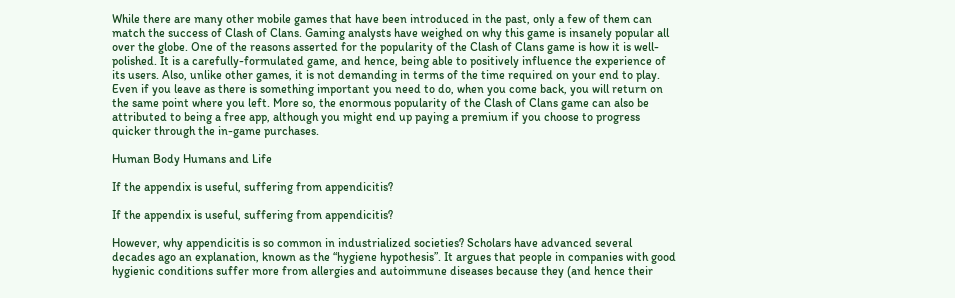While there are many other mobile games that have been introduced in the past, only a few of them can match the success of Clash of Clans. Gaming analysts have weighed on why this game is insanely popular all over the globe. One of the reasons asserted for the popularity of the Clash of Clans game is how it is well-polished. It is a carefully-formulated game, and hence, being able to positively influence the experience of its users. Also, unlike other games, it is not demanding in terms of the time required on your end to play. Even if you leave as there is something important you need to do, when you come back, you will return on the same point where you left. More so, the enormous popularity of the Clash of Clans game can also be attributed to being a free app, although you might end up paying a premium if you choose to progress quicker through the in-game purchases.

Human Body Humans and Life

If the appendix is useful, suffering from appendicitis?

If the appendix is useful, suffering from appendicitis?

However, why appendicitis is so common in industrialized societies? Scholars have advanced several decades ago an explanation, known as the “hygiene hypothesis”. It argues that people in companies with good hygienic conditions suffer more from allergies and autoimmune diseases because they (and hence their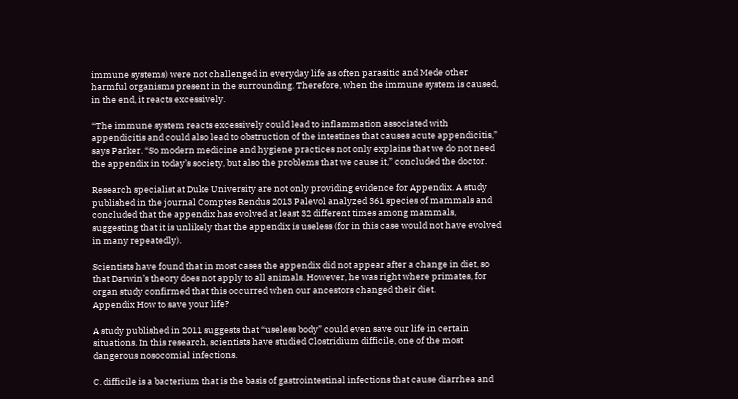immune systems) were not challenged in everyday life as often parasitic and Mede other harmful organisms present in the surrounding. Therefore, when the immune system is caused, in the end, it reacts excessively.

“The immune system reacts excessively could lead to inflammation associated with appendicitis and could also lead to obstruction of the intestines that causes acute appendicitis,” says Parker. “So modern medicine and hygiene practices not only explains that we do not need the appendix in today’s society, but also the problems that we cause it,” concluded the doctor.

Research specialist at Duke University are not only providing evidence for Appendix. A study published in the journal Comptes Rendus 2013 Palevol analyzed 361 species of mammals and concluded that the appendix has evolved at least 32 different times among mammals, suggesting that it is unlikely that the appendix is useless (for in this case would not have evolved in many repeatedly).

Scientists have found that in most cases the appendix did not appear after a change in diet, so that Darwin’s theory does not apply to all animals. However, he was right where primates, for organ study confirmed that this occurred when our ancestors changed their diet.
Appendix How to save your life?

A study published in 2011 suggests that “useless body” could even save our life in certain situations. In this research, scientists have studied Clostridium difficile, one of the most dangerous nosocomial infections.

C. difficile is a bacterium that is the basis of gastrointestinal infections that cause diarrhea and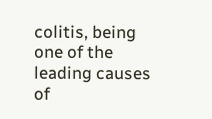colitis, being one of the leading causes of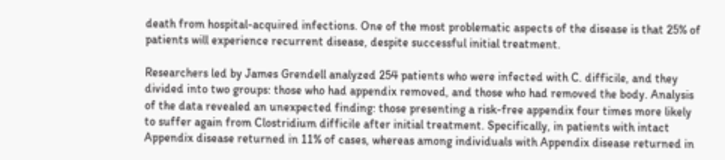death from hospital-acquired infections. One of the most problematic aspects of the disease is that 25% of patients will experience recurrent disease, despite successful initial treatment.

Researchers led by James Grendell analyzed 254 patients who were infected with C. difficile, and they divided into two groups: those who had appendix removed, and those who had removed the body. Analysis of the data revealed an unexpected finding: those presenting a risk-free appendix four times more likely to suffer again from Clostridium difficile after initial treatment. Specifically, in patients with intact Appendix disease returned in 11% of cases, whereas among individuals with Appendix disease returned in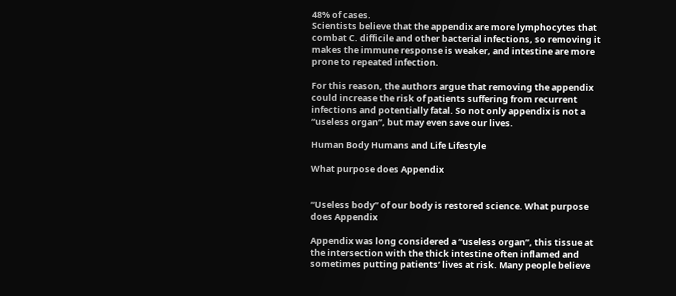48% of cases.
Scientists believe that the appendix are more lymphocytes that combat C. difficile and other bacterial infections, so removing it makes the immune response is weaker, and intestine are more prone to repeated infection.

For this reason, the authors argue that removing the appendix could increase the risk of patients suffering from recurrent infections and potentially fatal. So not only appendix is not a “useless organ”, but may even save our lives.

Human Body Humans and Life Lifestyle

What purpose does Appendix


“Useless body” of our body is restored science. What purpose does Appendix

Appendix was long considered a “useless organ”, this tissue at the intersection with the thick intestine often inflamed and sometimes putting patients’ lives at risk. Many people believe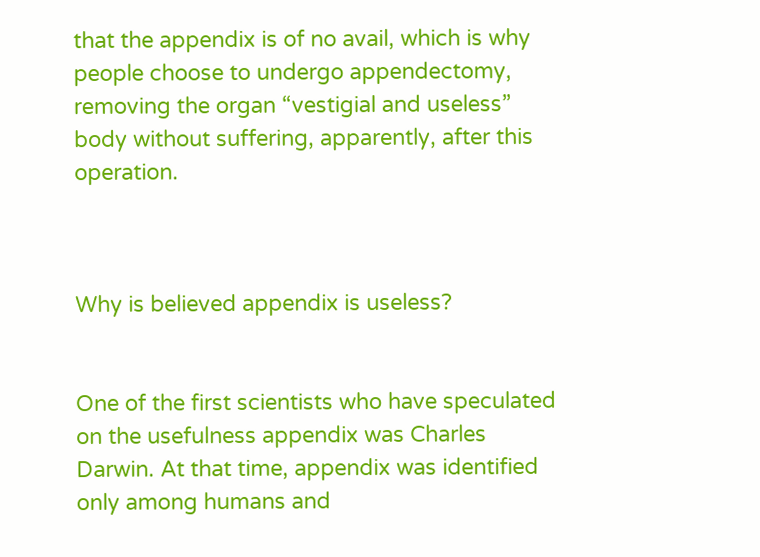that the appendix is of no avail, which is why people choose to undergo appendectomy, removing the organ “vestigial and useless” body without suffering, apparently, after this operation.



Why is believed appendix is useless?


One of the first scientists who have speculated on the usefulness appendix was Charles Darwin. At that time, appendix was identified only among humans and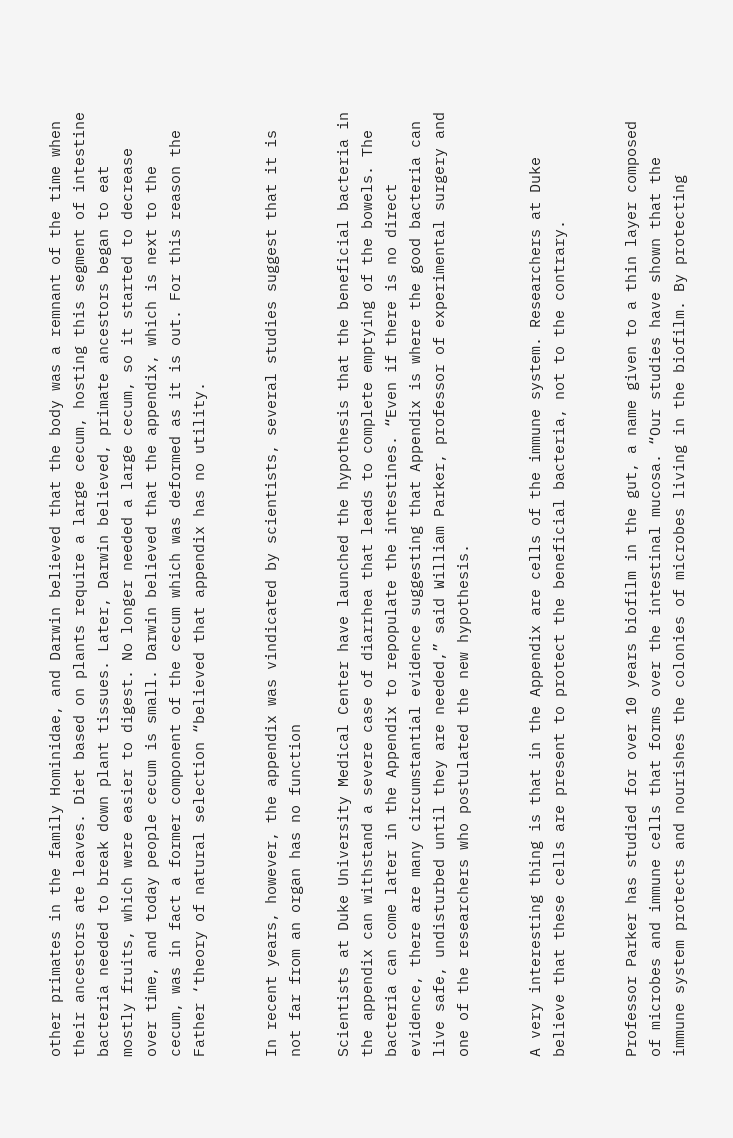other primates in the family Hominidae, and Darwin believed that the body was a remnant of the time when their ancestors ate leaves. Diet based on plants require a large cecum, hosting this segment of intestine bacteria needed to break down plant tissues. Later, Darwin believed, primate ancestors began to eat mostly fruits, which were easier to digest. No longer needed a large cecum, so it started to decrease over time, and today people cecum is small. Darwin believed that the appendix, which is next to the cecum, was in fact a former component of the cecum which was deformed as it is out. For this reason the Father ‘theory of natural selection “believed that appendix has no utility.


In recent years, however, the appendix was vindicated by scientists, several studies suggest that it is not far from an organ has no function

Scientists at Duke University Medical Center have launched the hypothesis that the beneficial bacteria in the appendix can withstand a severe case of diarrhea that leads to complete emptying of the bowels. The bacteria can come later in the Appendix to repopulate the intestines. “Even if there is no direct evidence, there are many circumstantial evidence suggesting that Appendix is where the good bacteria can live safe, undisturbed until they are needed,” said William Parker, professor of experimental surgery and one of the researchers who postulated the new hypothesis.


A very interesting thing is that in the Appendix are cells of the immune system. Researchers at Duke believe that these cells are present to protect the beneficial bacteria, not to the contrary.


Professor Parker has studied for over 10 years biofilm in the gut, a name given to a thin layer composed of microbes and immune cells that forms over the intestinal mucosa. “Our studies have shown that the immune system protects and nourishes the colonies of microbes living in the biofilm. By protecting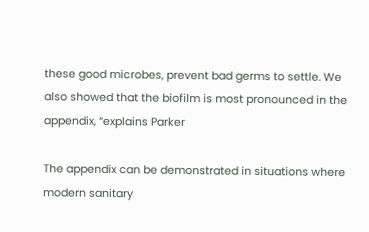these good microbes, prevent bad germs to settle. We also showed that the biofilm is most pronounced in the appendix, “explains Parker

The appendix can be demonstrated in situations where modern sanitary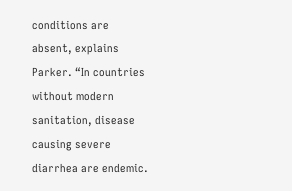conditions are absent, explains Parker. “In countries without modern sanitation, disease causing severe diarrhea are endemic.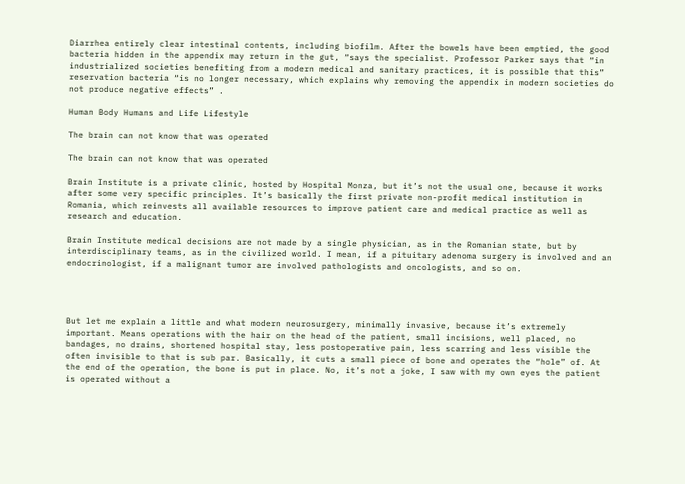Diarrhea entirely clear intestinal contents, including biofilm. After the bowels have been emptied, the good bacteria hidden in the appendix may return in the gut, “says the specialist. Professor Parker says that “in industrialized societies benefiting from a modern medical and sanitary practices, it is possible that this” reservation bacteria “is no longer necessary, which explains why removing the appendix in modern societies do not produce negative effects” .

Human Body Humans and Life Lifestyle

The brain can not know that was operated

The brain can not know that was operated

Brain Institute is a private clinic, hosted by Hospital Monza, but it’s not the usual one, because it works after some very specific principles. It’s basically the first private non-profit medical institution in Romania, which reinvests all available resources to improve patient care and medical practice as well as research and education.

Brain Institute medical decisions are not made by a single physician, as in the Romanian state, but by interdisciplinary teams, as in the civilized world. I mean, if a pituitary adenoma surgery is involved and an endocrinologist, if a malignant tumor are involved pathologists and oncologists, and so on.




But let me explain a little and what modern neurosurgery, minimally invasive, because it’s extremely important. Means operations with the hair on the head of the patient, small incisions, well placed, no bandages, no drains, shortened hospital stay, less postoperative pain, less scarring and less visible the often invisible to that is sub par. Basically, it cuts a small piece of bone and operates the “hole” of. At the end of the operation, the bone is put in place. No, it’s not a joke, I saw with my own eyes the patient is operated without a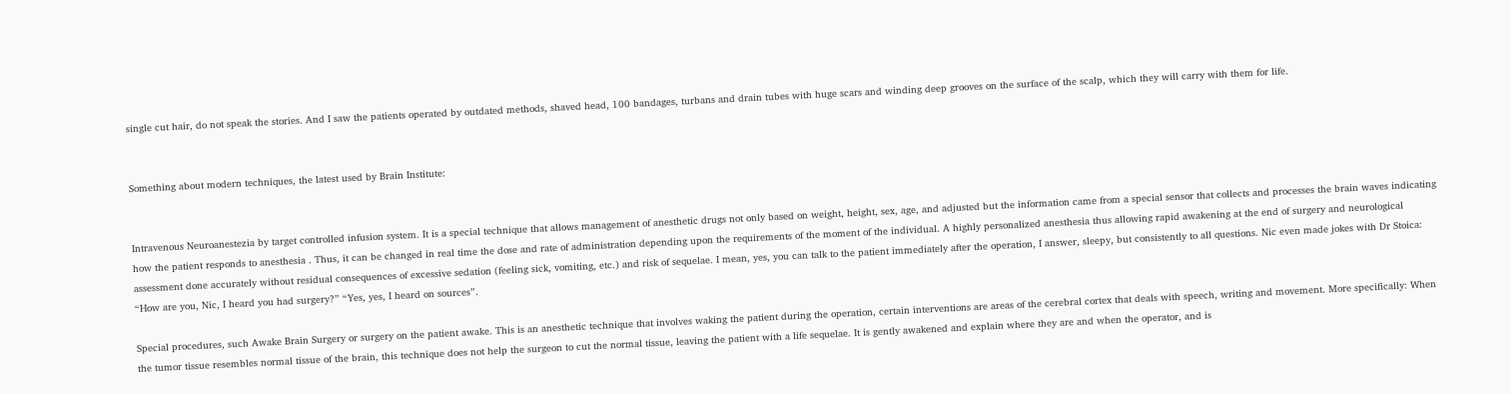single cut hair, do not speak the stories. And I saw the patients operated by outdated methods, shaved head, 100 bandages, turbans and drain tubes with huge scars and winding deep grooves on the surface of the scalp, which they will carry with them for life.


Something about modern techniques, the latest used by Brain Institute:


Intravenous Neuroanestezia by target controlled infusion system. It is a special technique that allows management of anesthetic drugs not only based on weight, height, sex, age, and adjusted but the information came from a special sensor that collects and processes the brain waves indicating how the patient responds to anesthesia . Thus, it can be changed in real time the dose and rate of administration depending upon the requirements of the moment of the individual. A highly personalized anesthesia thus allowing rapid awakening at the end of surgery and neurological assessment done accurately without residual consequences of excessive sedation (feeling sick, vomiting, etc.) and risk of sequelae. I mean, yes, you can talk to the patient immediately after the operation, I answer, sleepy, but consistently to all questions. Nic even made jokes with Dr Stoica: “How are you, Nic, I heard you had surgery?” “Yes, yes, I heard on sources”.

Special procedures, such Awake Brain Surgery or surgery on the patient awake. This is an anesthetic technique that involves waking the patient during the operation, certain interventions are areas of the cerebral cortex that deals with speech, writing and movement. More specifically: When the tumor tissue resembles normal tissue of the brain, this technique does not help the surgeon to cut the normal tissue, leaving the patient with a life sequelae. It is gently awakened and explain where they are and when the operator, and is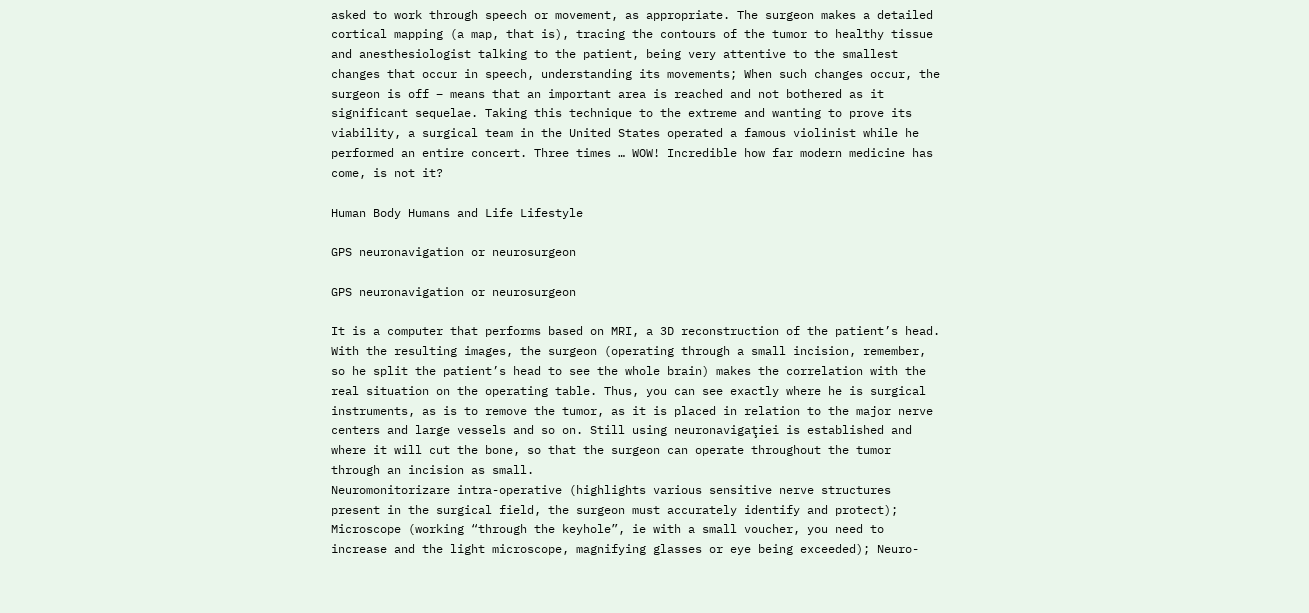asked to work through speech or movement, as appropriate. The surgeon makes a detailed cortical mapping (a map, that is), tracing the contours of the tumor to healthy tissue and anesthesiologist talking to the patient, being very attentive to the smallest changes that occur in speech, understanding its movements; When such changes occur, the surgeon is off – means that an important area is reached and not bothered as it significant sequelae. Taking this technique to the extreme and wanting to prove its viability, a surgical team in the United States operated a famous violinist while he performed an entire concert. Three times … WOW! Incredible how far modern medicine has come, is not it?

Human Body Humans and Life Lifestyle

GPS neuronavigation or neurosurgeon

GPS neuronavigation or neurosurgeon

It is a computer that performs based on MRI, a 3D reconstruction of the patient’s head. With the resulting images, the surgeon (operating through a small incision, remember, so he split the patient’s head to see the whole brain) makes the correlation with the real situation on the operating table. Thus, you can see exactly where he is surgical instruments, as is to remove the tumor, as it is placed in relation to the major nerve centers and large vessels and so on. Still using neuronavigaţiei is established and where it will cut the bone, so that the surgeon can operate throughout the tumor through an incision as small.
Neuromonitorizare intra-operative (highlights various sensitive nerve structures present in the surgical field, the surgeon must accurately identify and protect); Microscope (working “through the keyhole”, ie with a small voucher, you need to increase and the light microscope, magnifying glasses or eye being exceeded); Neuro-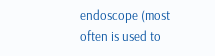endoscope (most often is used to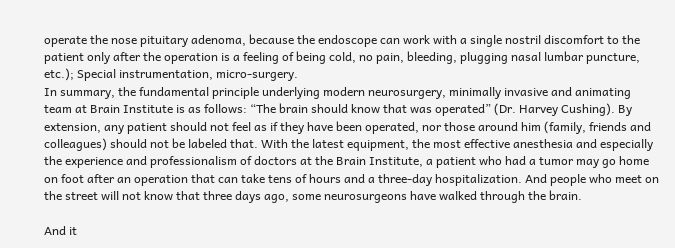operate the nose pituitary adenoma, because the endoscope can work with a single nostril discomfort to the patient only after the operation is a feeling of being cold, no pain, bleeding, plugging nasal lumbar puncture, etc.); Special instrumentation, micro-surgery.
In summary, the fundamental principle underlying modern neurosurgery, minimally invasive and animating team at Brain Institute is as follows: “The brain should know that was operated” (Dr. Harvey Cushing). By extension, any patient should not feel as if they have been operated, nor those around him (family, friends and colleagues) should not be labeled that. With the latest equipment, the most effective anesthesia and especially the experience and professionalism of doctors at the Brain Institute, a patient who had a tumor may go home on foot after an operation that can take tens of hours and a three-day hospitalization. And people who meet on the street will not know that three days ago, some neurosurgeons have walked through the brain.

And it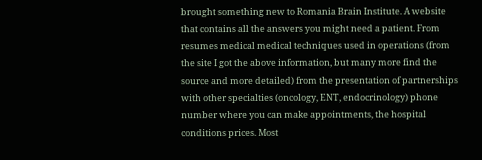brought something new to Romania Brain Institute. A website that contains all the answers you might need a patient. From resumes medical medical techniques used in operations (from the site I got the above information, but many more find the source and more detailed) from the presentation of partnerships with other specialties (oncology, ENT, endocrinology) phone number where you can make appointments, the hospital conditions prices. Most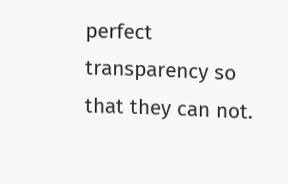perfect transparency so that they can not.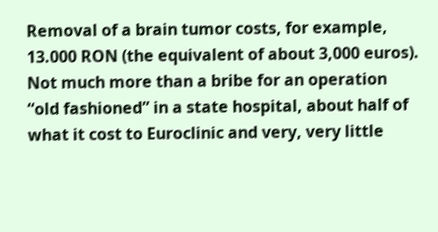Removal of a brain tumor costs, for example, 13.000 RON (the equivalent of about 3,000 euros). Not much more than a bribe for an operation “old fashioned” in a state hospital, about half of what it cost to Euroclinic and very, very little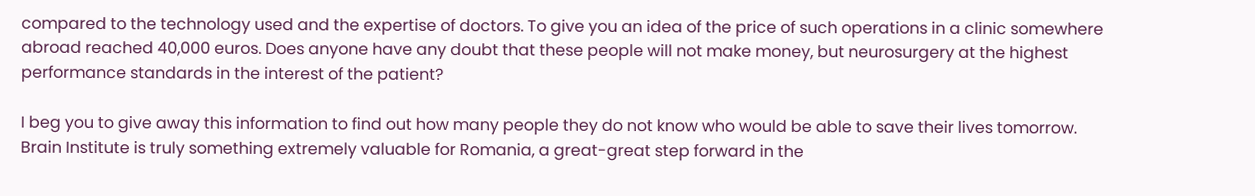compared to the technology used and the expertise of doctors. To give you an idea of the price of such operations in a clinic somewhere abroad reached 40,000 euros. Does anyone have any doubt that these people will not make money, but neurosurgery at the highest performance standards in the interest of the patient?

I beg you to give away this information to find out how many people they do not know who would be able to save their lives tomorrow. Brain Institute is truly something extremely valuable for Romania, a great-great step forward in the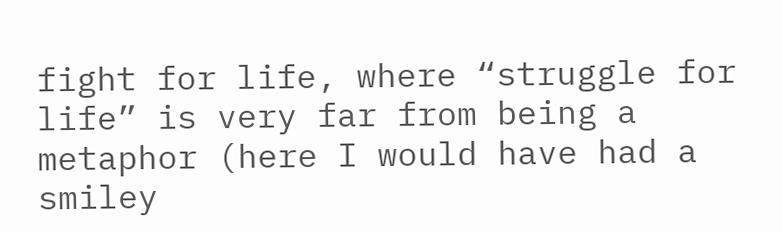fight for life, where “struggle for life” is very far from being a metaphor (here I would have had a smiley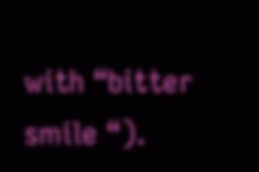with “bitter smile “).